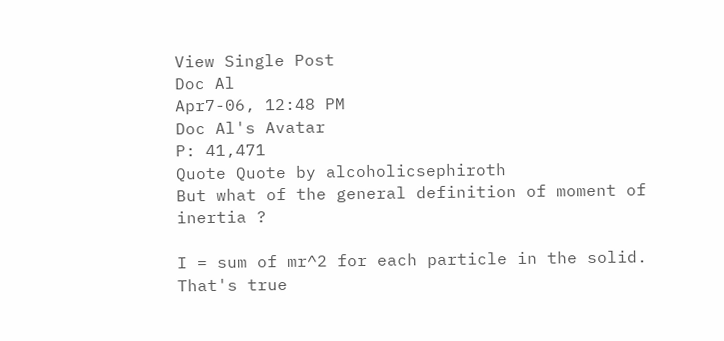View Single Post
Doc Al
Apr7-06, 12:48 PM
Doc Al's Avatar
P: 41,471
Quote Quote by alcoholicsephiroth
But what of the general definition of moment of inertia ?

I = sum of mr^2 for each particle in the solid.
That's true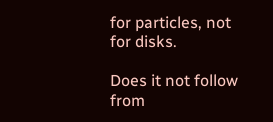for particles, not for disks.

Does it not follow from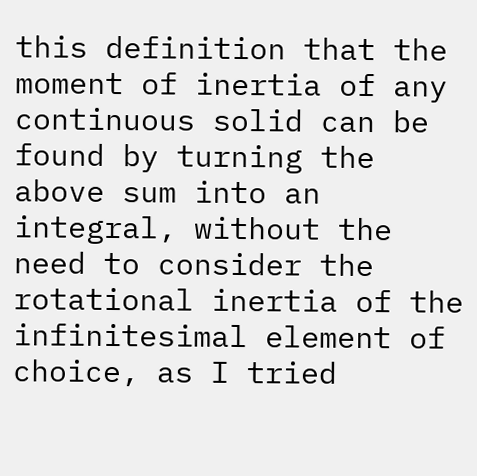this definition that the moment of inertia of any continuous solid can be found by turning the above sum into an integral, without the need to consider the rotational inertia of the infinitesimal element of choice, as I tried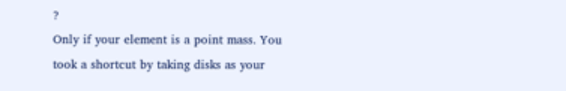?
Only if your element is a point mass. You took a shortcut by taking disks as your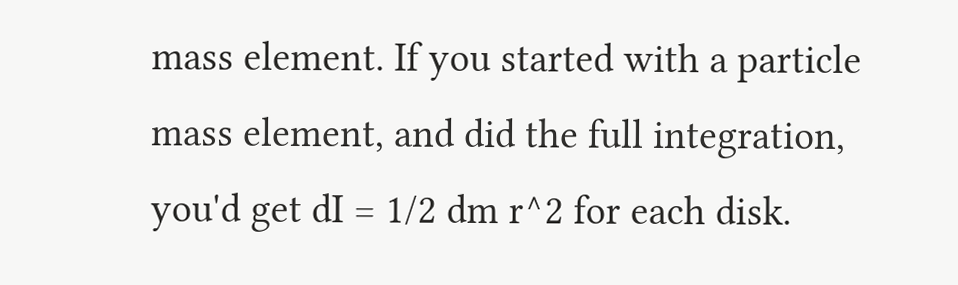mass element. If you started with a particle mass element, and did the full integration, you'd get dI = 1/2 dm r^2 for each disk.